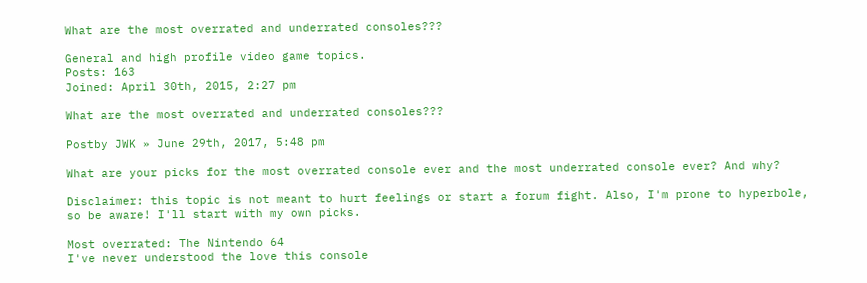What are the most overrated and underrated consoles???

General and high profile video game topics.
Posts: 163
Joined: April 30th, 2015, 2:27 pm

What are the most overrated and underrated consoles???

Postby JWK » June 29th, 2017, 5:48 pm

What are your picks for the most overrated console ever and the most underrated console ever? And why?

Disclaimer: this topic is not meant to hurt feelings or start a forum fight. Also, I'm prone to hyperbole, so be aware! I'll start with my own picks.

Most overrated: The Nintendo 64
I've never understood the love this console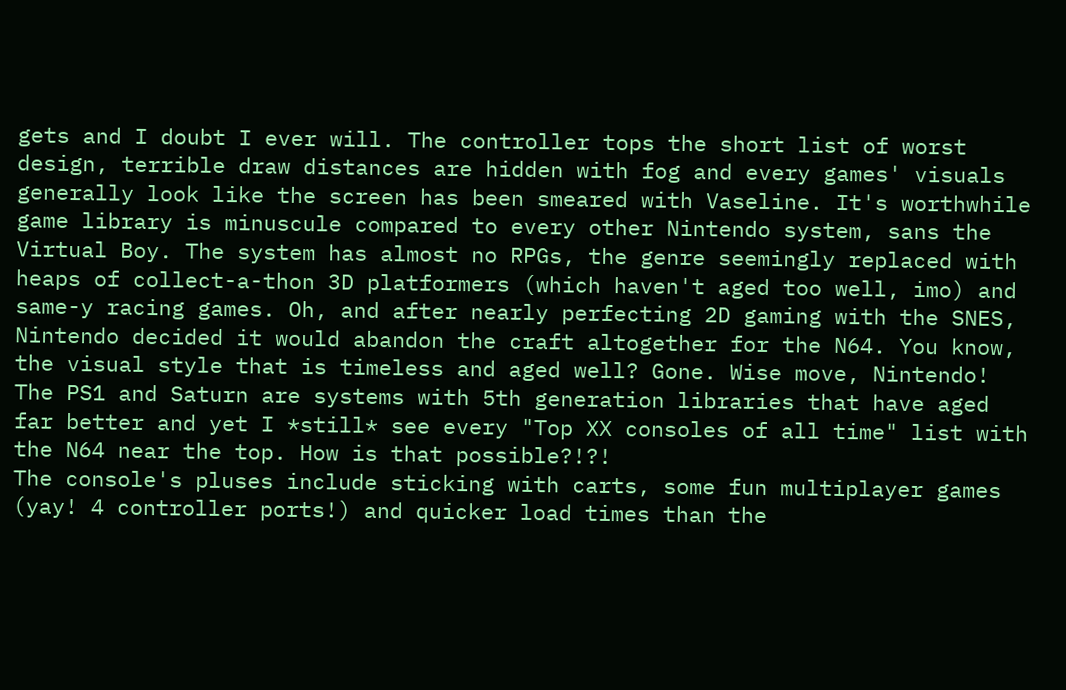gets and I doubt I ever will. The controller tops the short list of worst design, terrible draw distances are hidden with fog and every games' visuals generally look like the screen has been smeared with Vaseline. It's worthwhile game library is minuscule compared to every other Nintendo system, sans the Virtual Boy. The system has almost no RPGs, the genre seemingly replaced with heaps of collect-a-thon 3D platformers (which haven't aged too well, imo) and same-y racing games. Oh, and after nearly perfecting 2D gaming with the SNES, Nintendo decided it would abandon the craft altogether for the N64. You know, the visual style that is timeless and aged well? Gone. Wise move, Nintendo! The PS1 and Saturn are systems with 5th generation libraries that have aged far better and yet I *still* see every "Top XX consoles of all time" list with the N64 near the top. How is that possible?!?!
The console's pluses include sticking with carts, some fun multiplayer games (yay! 4 controller ports!) and quicker load times than the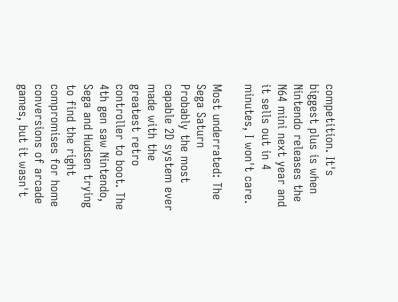competition. It's biggest plus is when Nintendo releases the N64 mini next year and it sells out in 4 minutes, I won't care.

Most underrated: The Sega Saturn
Probably the most capable 2D system ever made with the greatest retro controller to boot. The 4th gen saw Nintendo, Sega and Hudsen trying to find the right compromises for home conversions of arcade games, but it wasn't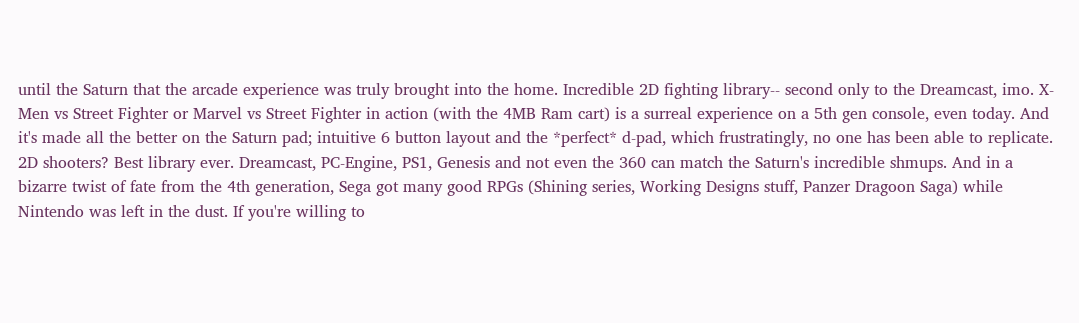until the Saturn that the arcade experience was truly brought into the home. Incredible 2D fighting library-- second only to the Dreamcast, imo. X-Men vs Street Fighter or Marvel vs Street Fighter in action (with the 4MB Ram cart) is a surreal experience on a 5th gen console, even today. And it's made all the better on the Saturn pad; intuitive 6 button layout and the *perfect* d-pad, which frustratingly, no one has been able to replicate. 2D shooters? Best library ever. Dreamcast, PC-Engine, PS1, Genesis and not even the 360 can match the Saturn's incredible shmups. And in a bizarre twist of fate from the 4th generation, Sega got many good RPGs (Shining series, Working Designs stuff, Panzer Dragoon Saga) while Nintendo was left in the dust. If you're willing to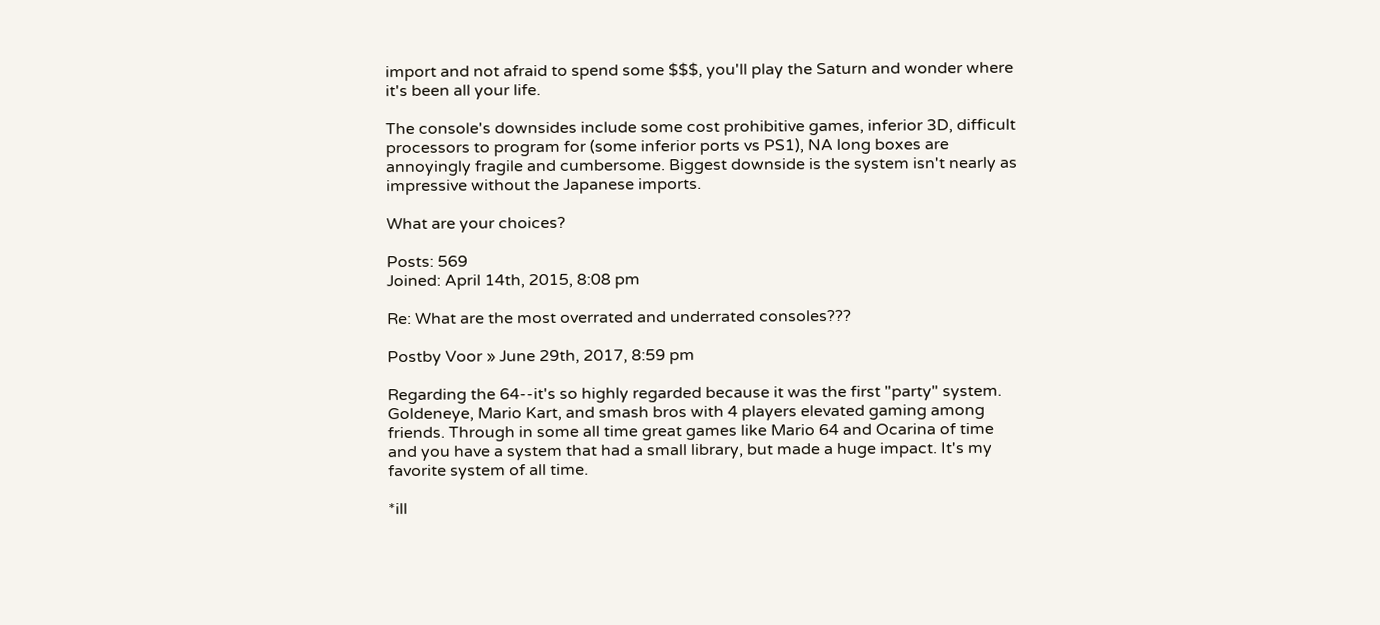import and not afraid to spend some $$$, you'll play the Saturn and wonder where it's been all your life.

The console's downsides include some cost prohibitive games, inferior 3D, difficult processors to program for (some inferior ports vs PS1), NA long boxes are annoyingly fragile and cumbersome. Biggest downside is the system isn't nearly as impressive without the Japanese imports.

What are your choices?

Posts: 569
Joined: April 14th, 2015, 8:08 pm

Re: What are the most overrated and underrated consoles???

Postby Voor » June 29th, 2017, 8:59 pm

Regarding the 64--it's so highly regarded because it was the first "party" system. Goldeneye, Mario Kart, and smash bros with 4 players elevated gaming among friends. Through in some all time great games like Mario 64 and Ocarina of time and you have a system that had a small library, but made a huge impact. It's my favorite system of all time.

*ill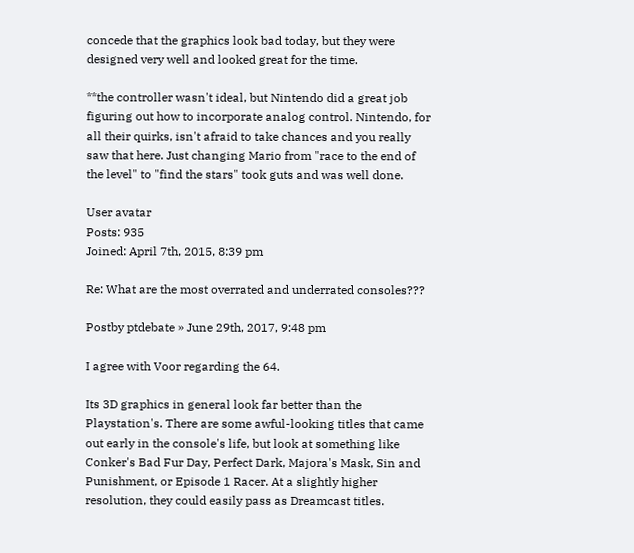concede that the graphics look bad today, but they were designed very well and looked great for the time.

**the controller wasn't ideal, but Nintendo did a great job figuring out how to incorporate analog control. Nintendo, for all their quirks, isn't afraid to take chances and you really saw that here. Just changing Mario from "race to the end of the level" to "find the stars" took guts and was well done.

User avatar
Posts: 935
Joined: April 7th, 2015, 8:39 pm

Re: What are the most overrated and underrated consoles???

Postby ptdebate » June 29th, 2017, 9:48 pm

I agree with Voor regarding the 64.

Its 3D graphics in general look far better than the Playstation's. There are some awful-looking titles that came out early in the console's life, but look at something like Conker's Bad Fur Day, Perfect Dark, Majora's Mask, Sin and Punishment, or Episode 1 Racer. At a slightly higher resolution, they could easily pass as Dreamcast titles.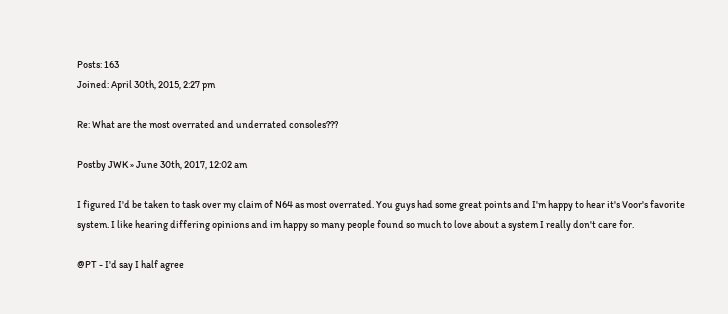Posts: 163
Joined: April 30th, 2015, 2:27 pm

Re: What are the most overrated and underrated consoles???

Postby JWK » June 30th, 2017, 12:02 am

I figured I'd be taken to task over my claim of N64 as most overrated. You guys had some great points and I'm happy to hear it's Voor's favorite system. I like hearing differing opinions and im happy so many people found so much to love about a system I really don't care for.

@PT - I'd say I half agree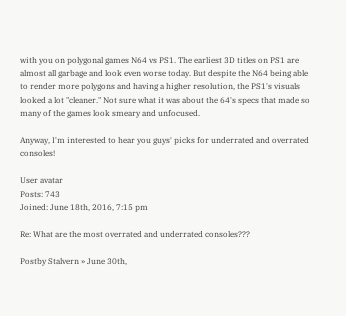with you on polygonal games N64 vs PS1. The earliest 3D titles on PS1 are almost all garbage and look even worse today. But despite the N64 being able to render more polygons and having a higher resolution, the PS1's visuals looked a lot "cleaner." Not sure what it was about the 64's specs that made so many of the games look smeary and unfocused.

Anyway, I'm interested to hear you guys' picks for underrated and overrated consoles!

User avatar
Posts: 743
Joined: June 18th, 2016, 7:15 pm

Re: What are the most overrated and underrated consoles???

Postby Stalvern » June 30th,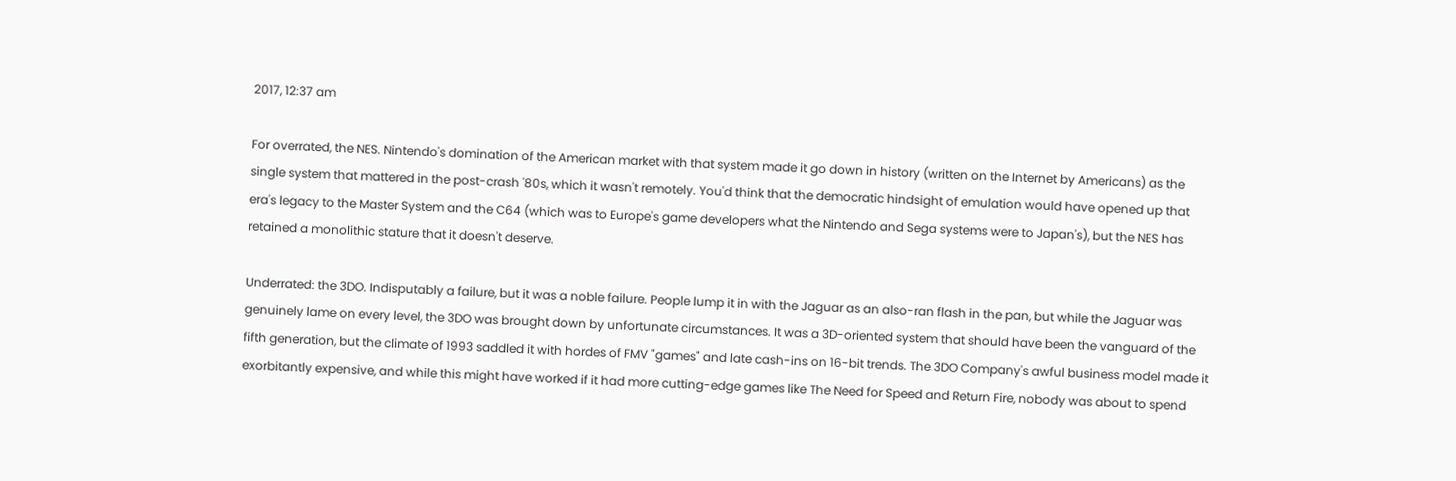2017, 12:37 am

For overrated, the NES. Nintendo's domination of the American market with that system made it go down in history (written on the Internet by Americans) as the single system that mattered in the post-crash '80s, which it wasn't remotely. You'd think that the democratic hindsight of emulation would have opened up that era's legacy to the Master System and the C64 (which was to Europe's game developers what the Nintendo and Sega systems were to Japan's), but the NES has retained a monolithic stature that it doesn't deserve.

Underrated: the 3DO. Indisputably a failure, but it was a noble failure. People lump it in with the Jaguar as an also-ran flash in the pan, but while the Jaguar was genuinely lame on every level, the 3DO was brought down by unfortunate circumstances. It was a 3D-oriented system that should have been the vanguard of the fifth generation, but the climate of 1993 saddled it with hordes of FMV "games" and late cash-ins on 16-bit trends. The 3DO Company's awful business model made it exorbitantly expensive, and while this might have worked if it had more cutting-edge games like The Need for Speed and Return Fire, nobody was about to spend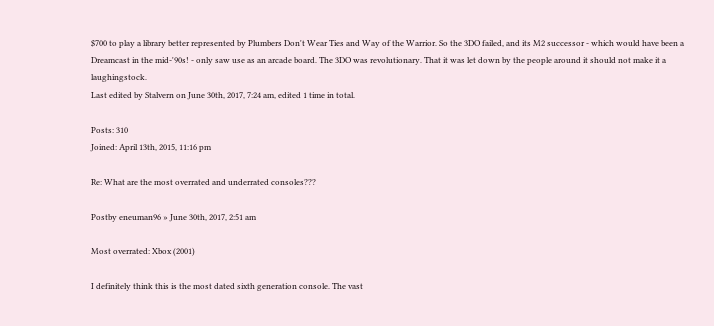$700 to play a library better represented by Plumbers Don't Wear Ties and Way of the Warrior. So the 3DO failed, and its M2 successor - which would have been a Dreamcast in the mid-'90s! - only saw use as an arcade board. The 3DO was revolutionary. That it was let down by the people around it should not make it a laughingstock.
Last edited by Stalvern on June 30th, 2017, 7:24 am, edited 1 time in total.

Posts: 310
Joined: April 13th, 2015, 11:16 pm

Re: What are the most overrated and underrated consoles???

Postby eneuman96 » June 30th, 2017, 2:51 am

Most overrated: Xbox (2001)

I definitely think this is the most dated sixth generation console. The vast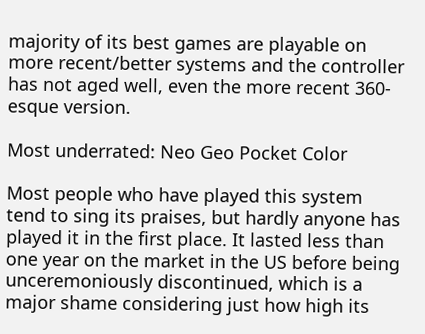majority of its best games are playable on more recent/better systems and the controller has not aged well, even the more recent 360-esque version.

Most underrated: Neo Geo Pocket Color

Most people who have played this system tend to sing its praises, but hardly anyone has played it in the first place. It lasted less than one year on the market in the US before being unceremoniously discontinued, which is a major shame considering just how high its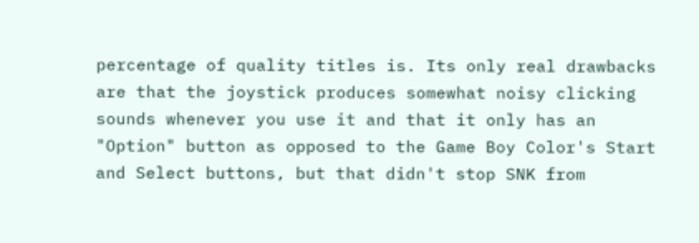percentage of quality titles is. Its only real drawbacks are that the joystick produces somewhat noisy clicking sounds whenever you use it and that it only has an "Option" button as opposed to the Game Boy Color's Start and Select buttons, but that didn't stop SNK from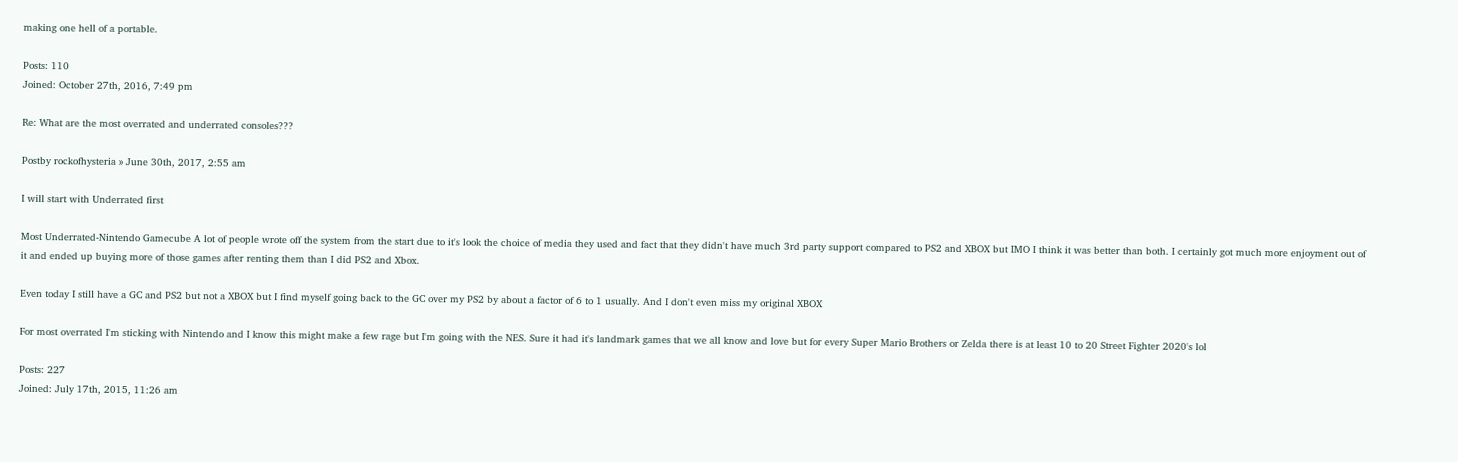making one hell of a portable.

Posts: 110
Joined: October 27th, 2016, 7:49 pm

Re: What are the most overrated and underrated consoles???

Postby rockofhysteria » June 30th, 2017, 2:55 am

I will start with Underrated first

Most Underrated-Nintendo Gamecube A lot of people wrote off the system from the start due to it's look the choice of media they used and fact that they didn't have much 3rd party support compared to PS2 and XBOX but IMO I think it was better than both. I certainly got much more enjoyment out of it and ended up buying more of those games after renting them than I did PS2 and Xbox.

Even today I still have a GC and PS2 but not a XBOX but I find myself going back to the GC over my PS2 by about a factor of 6 to 1 usually. And I don't even miss my original XBOX

For most overrated I'm sticking with Nintendo and I know this might make a few rage but I'm going with the NES. Sure it had it's landmark games that we all know and love but for every Super Mario Brothers or Zelda there is at least 10 to 20 Street Fighter 2020's lol

Posts: 227
Joined: July 17th, 2015, 11:26 am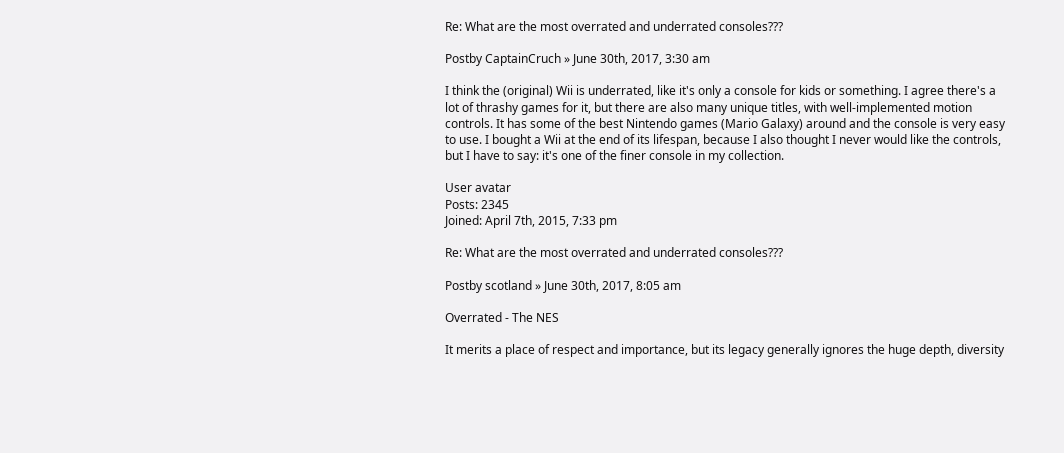Re: What are the most overrated and underrated consoles???

Postby CaptainCruch » June 30th, 2017, 3:30 am

I think the (original) Wii is underrated, like it's only a console for kids or something. I agree there's a lot of thrashy games for it, but there are also many unique titles, with well-implemented motion controls. It has some of the best Nintendo games (Mario Galaxy) around and the console is very easy to use. I bought a Wii at the end of its lifespan, because I also thought I never would like the controls, but I have to say: it's one of the finer console in my collection.

User avatar
Posts: 2345
Joined: April 7th, 2015, 7:33 pm

Re: What are the most overrated and underrated consoles???

Postby scotland » June 30th, 2017, 8:05 am

Overrated - The NES

It merits a place of respect and importance, but its legacy generally ignores the huge depth, diversity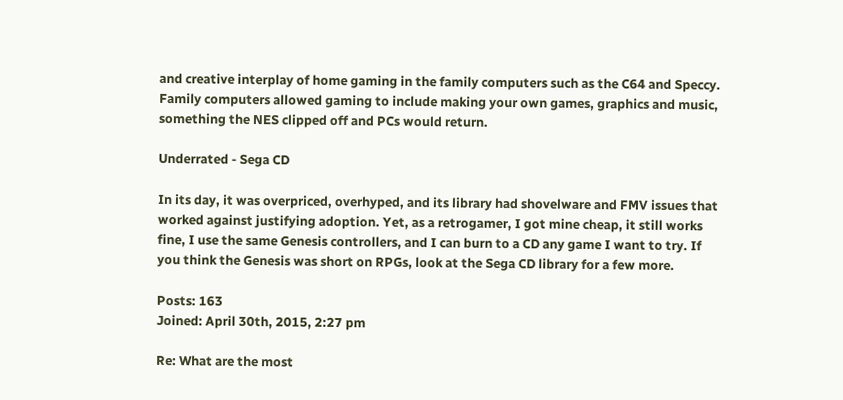and creative interplay of home gaming in the family computers such as the C64 and Speccy. Family computers allowed gaming to include making your own games, graphics and music, something the NES clipped off and PCs would return.

Underrated - Sega CD

In its day, it was overpriced, overhyped, and its library had shovelware and FMV issues that worked against justifying adoption. Yet, as a retrogamer, I got mine cheap, it still works fine, I use the same Genesis controllers, and I can burn to a CD any game I want to try. If you think the Genesis was short on RPGs, look at the Sega CD library for a few more.

Posts: 163
Joined: April 30th, 2015, 2:27 pm

Re: What are the most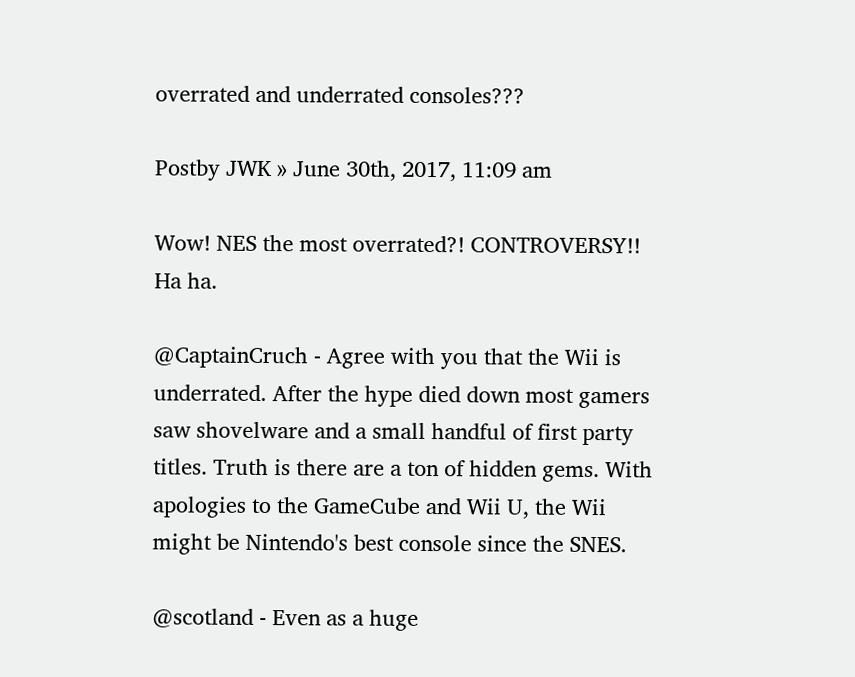overrated and underrated consoles???

Postby JWK » June 30th, 2017, 11:09 am

Wow! NES the most overrated?! CONTROVERSY!! Ha ha.

@CaptainCruch - Agree with you that the Wii is underrated. After the hype died down most gamers saw shovelware and a small handful of first party titles. Truth is there are a ton of hidden gems. With apologies to the GameCube and Wii U, the Wii might be Nintendo's best console since the SNES.

@scotland - Even as a huge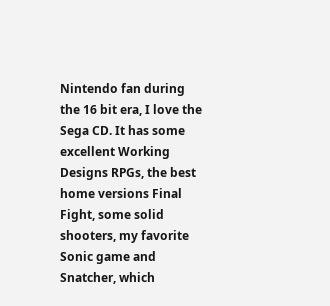Nintendo fan during the 16 bit era, I love the Sega CD. It has some excellent Working Designs RPGs, the best home versions Final Fight, some solid shooters, my favorite Sonic game and Snatcher, which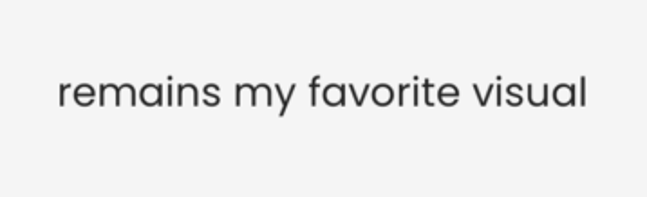remains my favorite visual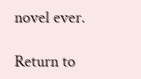novel ever.

Return to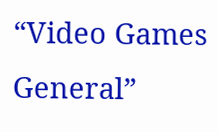“Video Games General”